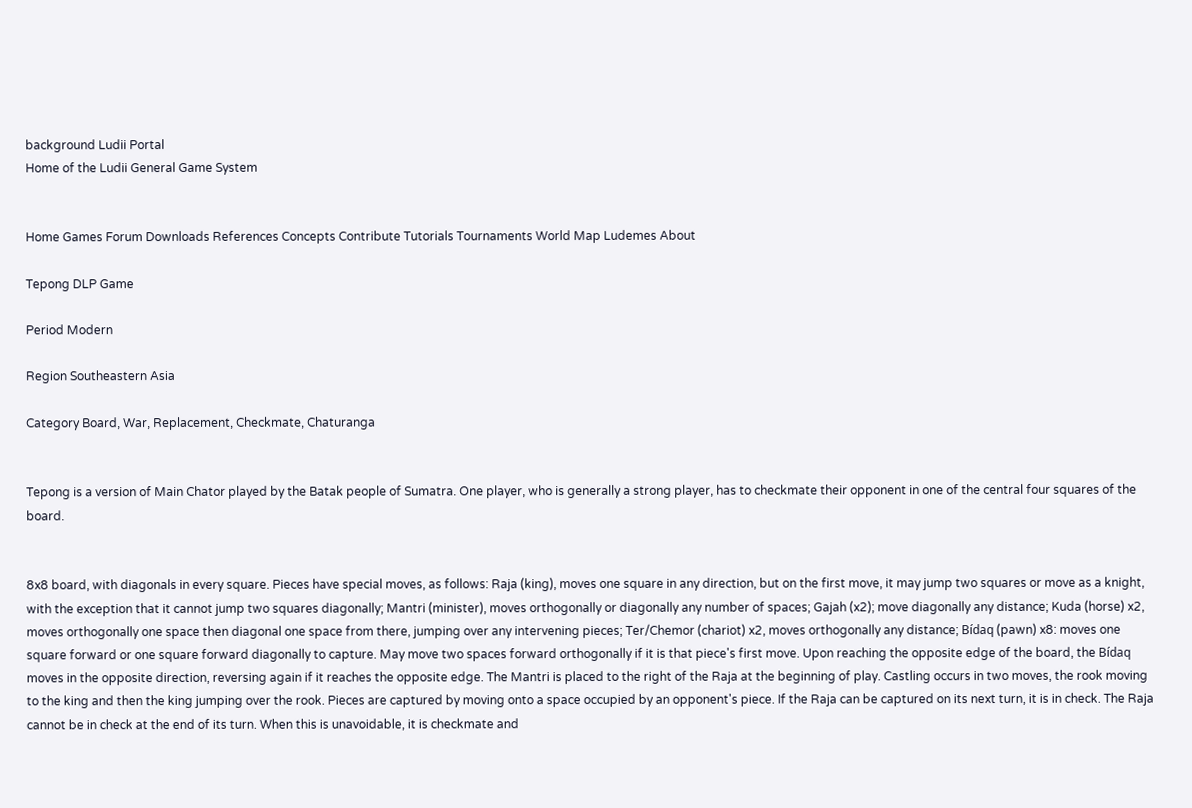background Ludii Portal
Home of the Ludii General Game System


Home Games Forum Downloads References Concepts Contribute Tutorials Tournaments World Map Ludemes About

Tepong DLP Game

Period Modern

Region Southeastern Asia

Category Board, War, Replacement, Checkmate, Chaturanga


Tepong is a version of Main Chator played by the Batak people of Sumatra. One player, who is generally a strong player, has to checkmate their opponent in one of the central four squares of the board.


8x8 board, with diagonals in every square. Pieces have special moves, as follows: Raja (king), moves one square in any direction, but on the first move, it may jump two squares or move as a knight, with the exception that it cannot jump two squares diagonally; Mantri (minister), moves orthogonally or diagonally any number of spaces; Gajah (x2); move diagonally any distance; Kuda (horse) x2, moves orthogonally one space then diagonal one space from there, jumping over any intervening pieces; Ter/Chemor (chariot) x2, moves orthogonally any distance; Bídaq (pawn) x8: moves one square forward or one square forward diagonally to capture. May move two spaces forward orthogonally if it is that piece's first move. Upon reaching the opposite edge of the board, the Bídaq moves in the opposite direction, reversing again if it reaches the opposite edge. The Mantri is placed to the right of the Raja at the beginning of play. Castling occurs in two moves, the rook moving to the king and then the king jumping over the rook. Pieces are captured by moving onto a space occupied by an opponent's piece. If the Raja can be captured on its next turn, it is in check. The Raja cannot be in check at the end of its turn. When this is unavoidable, it is checkmate and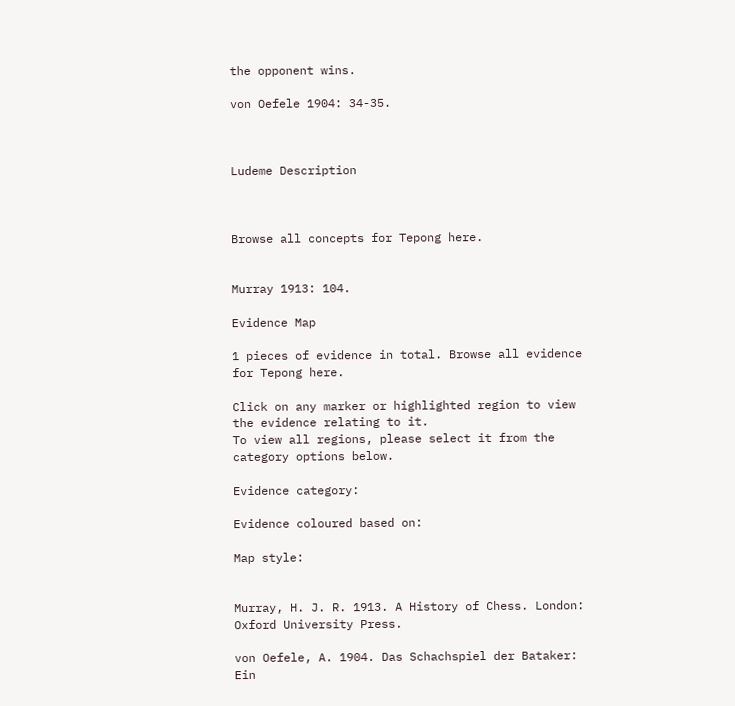the opponent wins.

von Oefele 1904: 34-35.



Ludeme Description



Browse all concepts for Tepong here.


Murray 1913: 104.

Evidence Map

1 pieces of evidence in total. Browse all evidence for Tepong here.

Click on any marker or highlighted region to view the evidence relating to it.
To view all regions, please select it from the category options below.

Evidence category:

Evidence coloured based on:

Map style:


Murray, H. J. R. 1913. A History of Chess. London: Oxford University Press.

von Oefele, A. 1904. Das Schachspiel der Bataker: Ein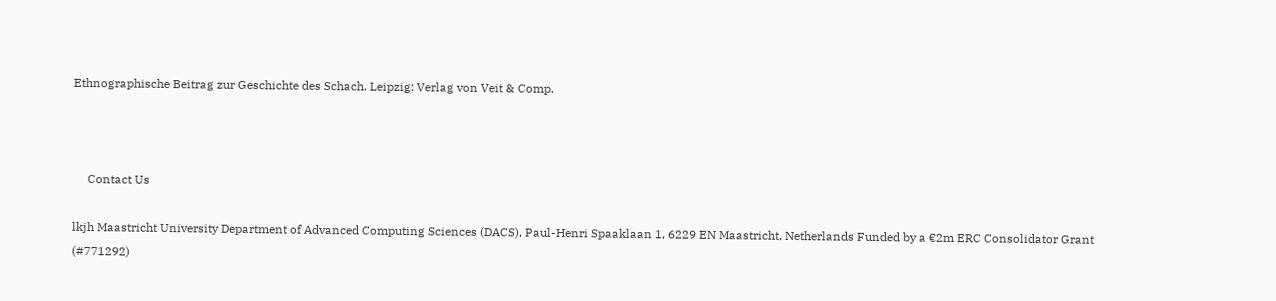Ethnographische Beitrag zur Geschichte des Schach. Leipzig: Verlag von Veit & Comp.



     Contact Us

lkjh Maastricht University Department of Advanced Computing Sciences (DACS), Paul-Henri Spaaklaan 1, 6229 EN Maastricht, Netherlands Funded by a €2m ERC Consolidator Grant (#771292)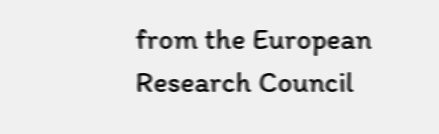from the European Research Council